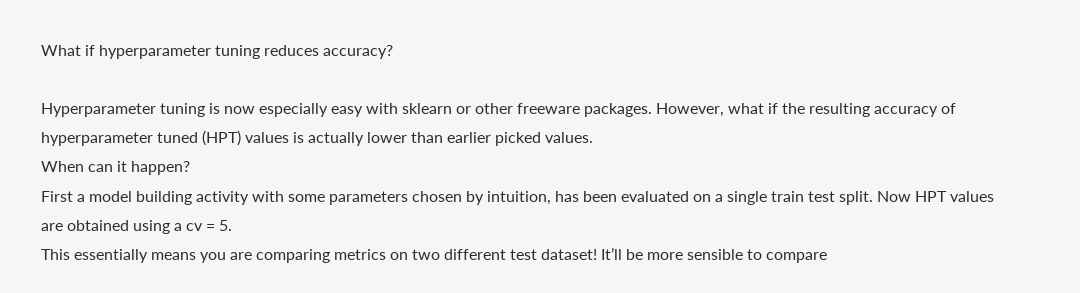What if hyperparameter tuning reduces accuracy?

Hyperparameter tuning is now especially easy with sklearn or other freeware packages. However, what if the resulting accuracy of hyperparameter tuned (HPT) values is actually lower than earlier picked values.
When can it happen?
First a model building activity with some parameters chosen by intuition, has been evaluated on a single train test split. Now HPT values are obtained using a cv = 5.
This essentially means you are comparing metrics on two different test dataset! It’ll be more sensible to compare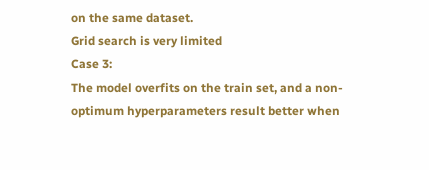on the same dataset.
Grid search is very limited
Case 3:
The model overfits on the train set, and a non-optimum hyperparameters result better when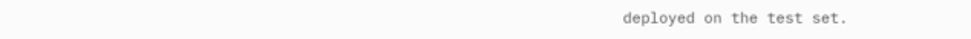deployed on the test set.